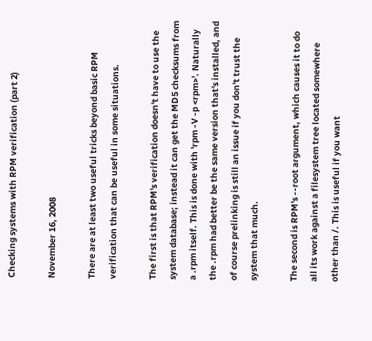Checking systems with RPM verification (part 2)

November 16, 2008

There are at least two useful tricks beyond basic RPM verification that can be useful in some situations.

The first is that RPM's verification doesn't have to use the system database; instead it can get the MD5 checksums from a .rpm itself. This is done with 'rpm -V -p <rpm>'. Naturally the .rpm had better be the same version that's installed, and of course prelinking is still an issue if you don't trust the system that much.

The second is RPM's --root argument, which causes it to do all its work against a filesystem tree located somewhere other than /. This is useful if you want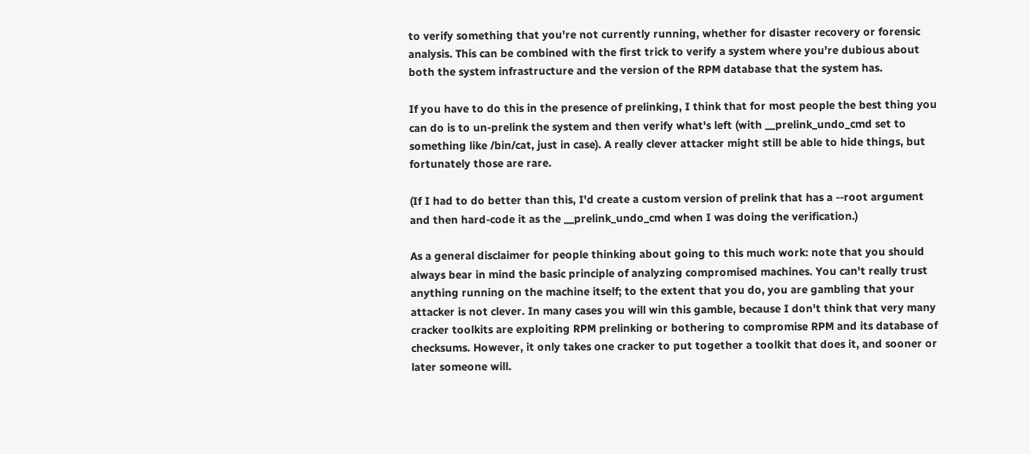to verify something that you're not currently running, whether for disaster recovery or forensic analysis. This can be combined with the first trick to verify a system where you're dubious about both the system infrastructure and the version of the RPM database that the system has.

If you have to do this in the presence of prelinking, I think that for most people the best thing you can do is to un-prelink the system and then verify what's left (with __prelink_undo_cmd set to something like /bin/cat, just in case). A really clever attacker might still be able to hide things, but fortunately those are rare.

(If I had to do better than this, I'd create a custom version of prelink that has a --root argument and then hard-code it as the __prelink_undo_cmd when I was doing the verification.)

As a general disclaimer for people thinking about going to this much work: note that you should always bear in mind the basic principle of analyzing compromised machines. You can't really trust anything running on the machine itself; to the extent that you do, you are gambling that your attacker is not clever. In many cases you will win this gamble, because I don't think that very many cracker toolkits are exploiting RPM prelinking or bothering to compromise RPM and its database of checksums. However, it only takes one cracker to put together a toolkit that does it, and sooner or later someone will.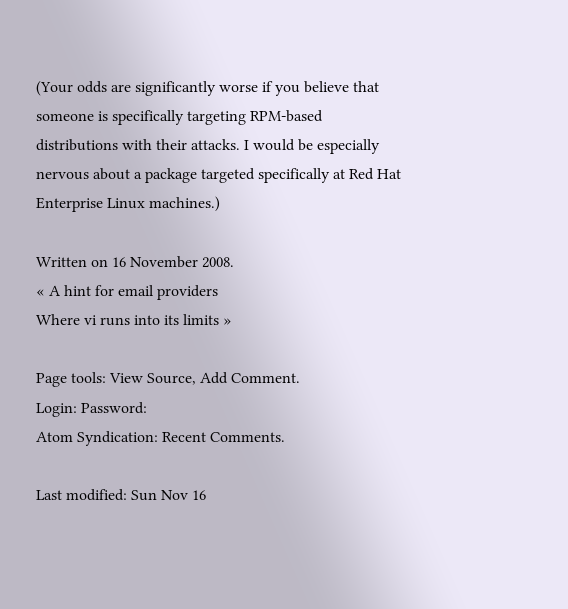(Your odds are significantly worse if you believe that someone is specifically targeting RPM-based distributions with their attacks. I would be especially nervous about a package targeted specifically at Red Hat Enterprise Linux machines.)

Written on 16 November 2008.
« A hint for email providers
Where vi runs into its limits »

Page tools: View Source, Add Comment.
Login: Password:
Atom Syndication: Recent Comments.

Last modified: Sun Nov 16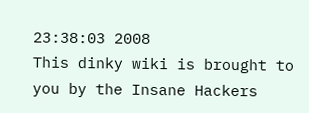23:38:03 2008
This dinky wiki is brought to you by the Insane Hackers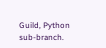Guild, Python sub-branch.